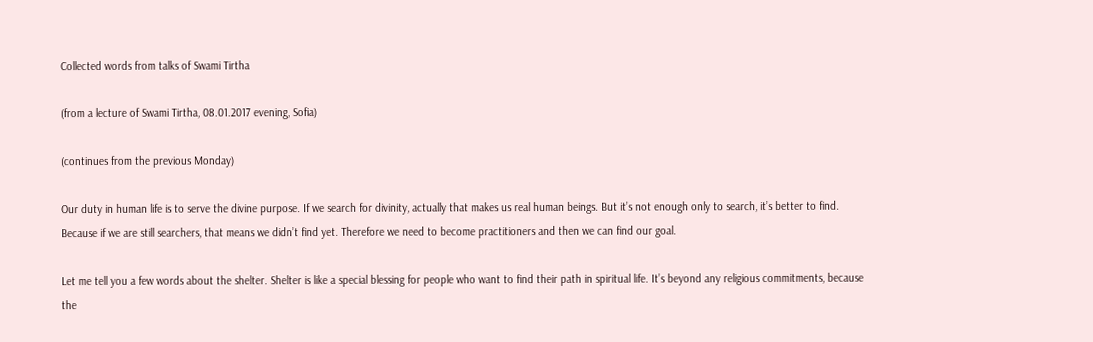Collected words from talks of Swami Tirtha

(from a lecture of Swami Tirtha, 08.01.2017 evening, Sofia)

(continues from the previous Monday)

Our duty in human life is to serve the divine purpose. If we search for divinity, actually that makes us real human beings. But it’s not enough only to search, it’s better to find. Because if we are still searchers, that means we didn’t find yet. Therefore we need to become practitioners and then we can find our goal.

Let me tell you a few words about the shelter. Shelter is like a special blessing for people who want to find their path in spiritual life. It’s beyond any religious commitments, because the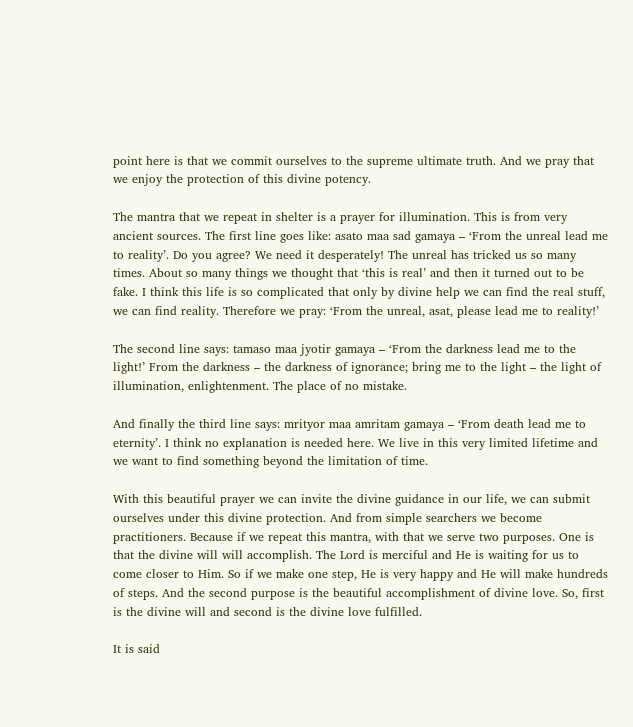point here is that we commit ourselves to the supreme ultimate truth. And we pray that we enjoy the protection of this divine potency.

The mantra that we repeat in shelter is a prayer for illumination. This is from very ancient sources. The first line goes like: asato maa sad gamaya – ‘From the unreal lead me to reality’. Do you agree? We need it desperately! The unreal has tricked us so many times. About so many things we thought that ‘this is real’ and then it turned out to be fake. I think this life is so complicated that only by divine help we can find the real stuff, we can find reality. Therefore we pray: ‘From the unreal, asat, please lead me to reality!’

The second line says: tamaso maa jyotir gamaya – ‘From the darkness lead me to the light!’ From the darkness – the darkness of ignorance; bring me to the light – the light of illumination, enlightenment. The place of no mistake.

And finally the third line says: mrityor maa amritam gamaya – ‘From death lead me to eternity’. I think no explanation is needed here. We live in this very limited lifetime and we want to find something beyond the limitation of time.

With this beautiful prayer we can invite the divine guidance in our life, we can submit ourselves under this divine protection. And from simple searchers we become practitioners. Because if we repeat this mantra, with that we serve two purposes. One is that the divine will will accomplish. The Lord is merciful and He is waiting for us to come closer to Him. So if we make one step, He is very happy and He will make hundreds of steps. And the second purpose is the beautiful accomplishment of divine love. So, first is the divine will and second is the divine love fulfilled.

It is said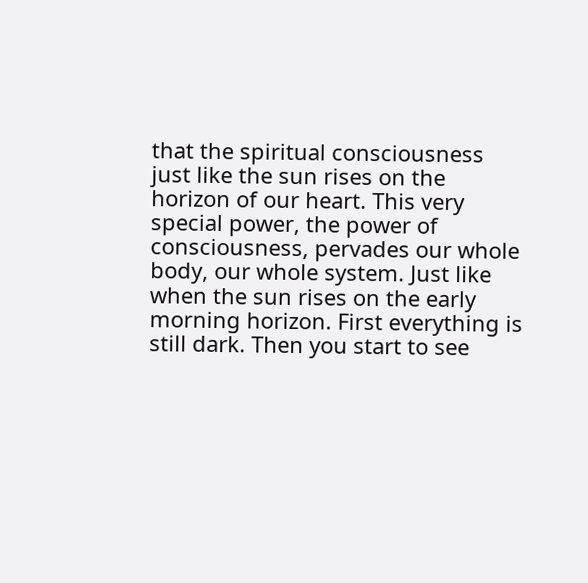that the spiritual consciousness just like the sun rises on the horizon of our heart. This very special power, the power of consciousness, pervades our whole body, our whole system. Just like when the sun rises on the early morning horizon. First everything is still dark. Then you start to see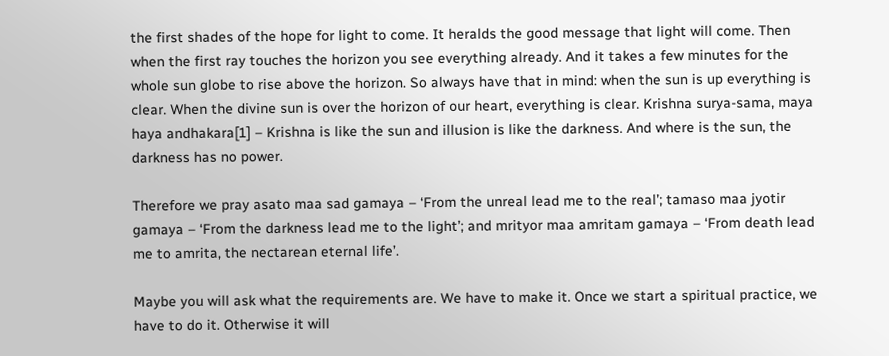the first shades of the hope for light to come. It heralds the good message that light will come. Then when the first ray touches the horizon you see everything already. And it takes a few minutes for the whole sun globe to rise above the horizon. So always have that in mind: when the sun is up everything is clear. When the divine sun is over the horizon of our heart, everything is clear. Krishna surya-sama, maya haya andhakara[1] – Krishna is like the sun and illusion is like the darkness. And where is the sun, the darkness has no power.

Therefore we pray asato maa sad gamaya – ‘From the unreal lead me to the real’; tamaso maa jyotir gamaya – ‘From the darkness lead me to the light’; and mrityor maa amritam gamaya – ‘From death lead me to amrita, the nectarean eternal life’.

Maybe you will ask what the requirements are. We have to make it. Once we start a spiritual practice, we have to do it. Otherwise it will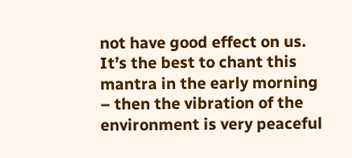not have good effect on us. It’s the best to chant this mantra in the early morning – then the vibration of the environment is very peaceful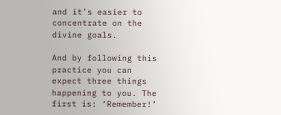and it’s easier to concentrate on the divine goals.

And by following this practice you can expect three things happening to you. The first is: ‘Remember!’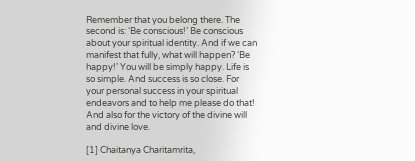Remember that you belong there. The second is: ‘Be conscious!’ Be conscious about your spiritual identity. And if we can manifest that fully, what will happen? ‘Be happy!’ You will be simply happy. Life is so simple. And success is so close. For your personal success in your spiritual endeavors and to help me please do that! And also for the victory of the divine will and divine love.

[1] Chaitanya Charitamrita,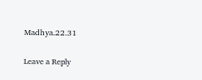Madhya.22.31

Leave a Reply